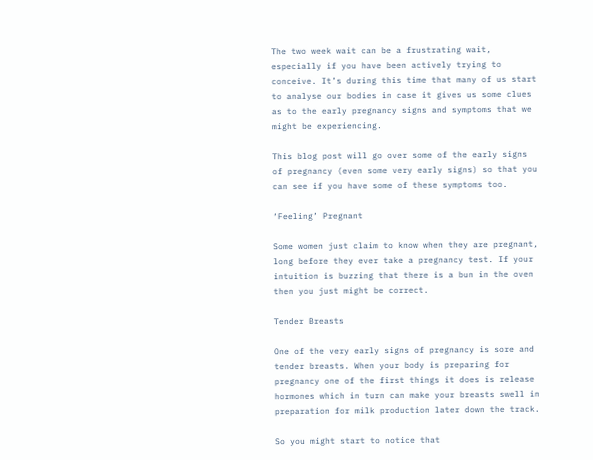The two week wait can be a frustrating wait, especially if you have been actively trying to conceive. It’s during this time that many of us start to analyse our bodies in case it gives us some clues as to the early pregnancy signs and symptoms that we might be experiencing.

This blog post will go over some of the early signs of pregnancy (even some very early signs) so that you can see if you have some of these symptoms too.

‘Feeling’ Pregnant

Some women just claim to know when they are pregnant, long before they ever take a pregnancy test. If your intuition is buzzing that there is a bun in the oven then you just might be correct.

Tender Breasts

One of the very early signs of pregnancy is sore and tender breasts. When your body is preparing for pregnancy one of the first things it does is release hormones which in turn can make your breasts swell in preparation for milk production later down the track.

So you might start to notice that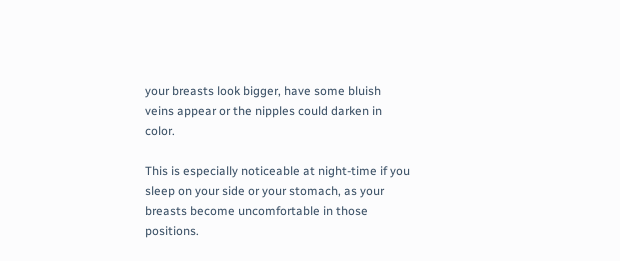your breasts look bigger, have some bluish veins appear or the nipples could darken in color.

This is especially noticeable at night-time if you sleep on your side or your stomach, as your breasts become uncomfortable in those positions.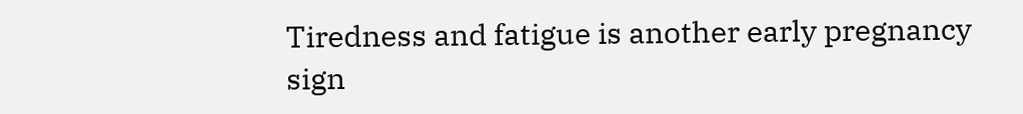Tiredness and fatigue is another early pregnancy sign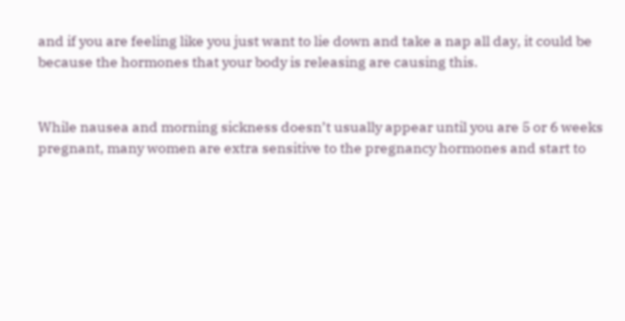and if you are feeling like you just want to lie down and take a nap all day, it could be because the hormones that your body is releasing are causing this.


While nausea and morning sickness doesn’t usually appear until you are 5 or 6 weeks pregnant, many women are extra sensitive to the pregnancy hormones and start to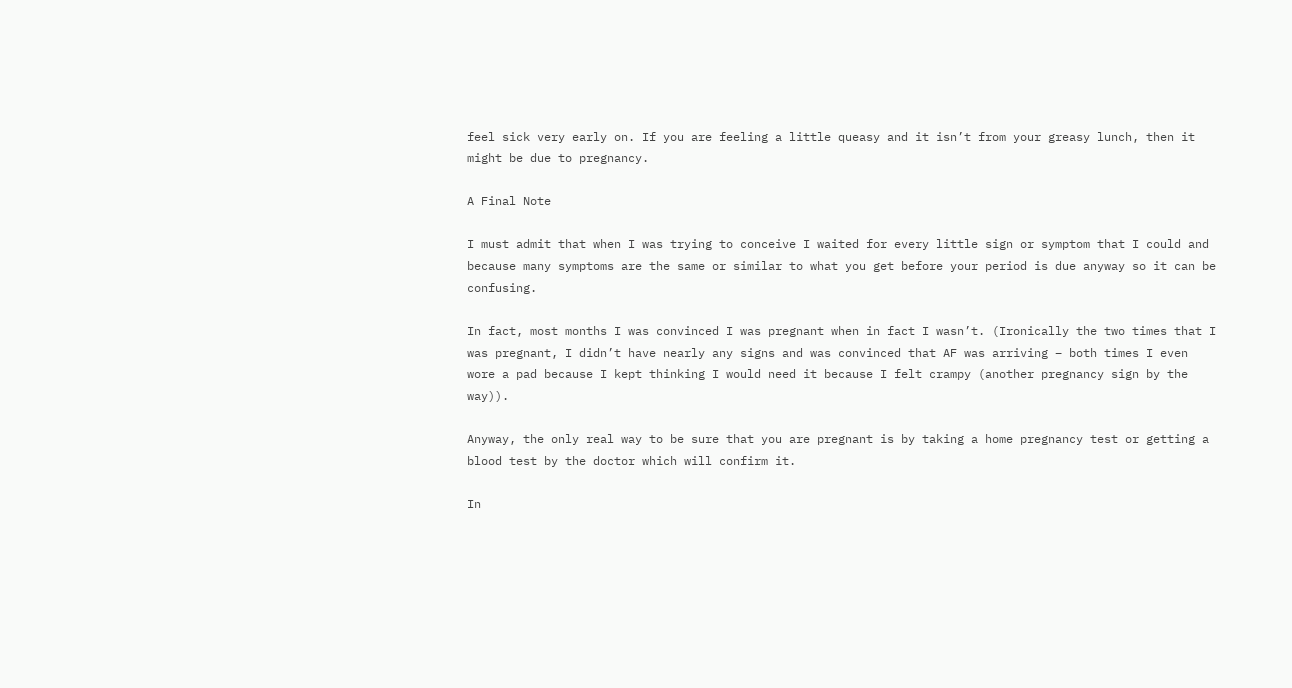feel sick very early on. If you are feeling a little queasy and it isn’t from your greasy lunch, then it might be due to pregnancy.

A Final Note

I must admit that when I was trying to conceive I waited for every little sign or symptom that I could and because many symptoms are the same or similar to what you get before your period is due anyway so it can be confusing.

In fact, most months I was convinced I was pregnant when in fact I wasn’t. (Ironically the two times that I was pregnant, I didn’t have nearly any signs and was convinced that AF was arriving – both times I even wore a pad because I kept thinking I would need it because I felt crampy (another pregnancy sign by the way)).

Anyway, the only real way to be sure that you are pregnant is by taking a home pregnancy test or getting a blood test by the doctor which will confirm it.

In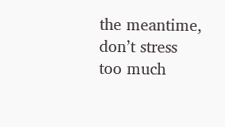the meantime, don’t stress too much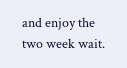and enjoy the two week wait.